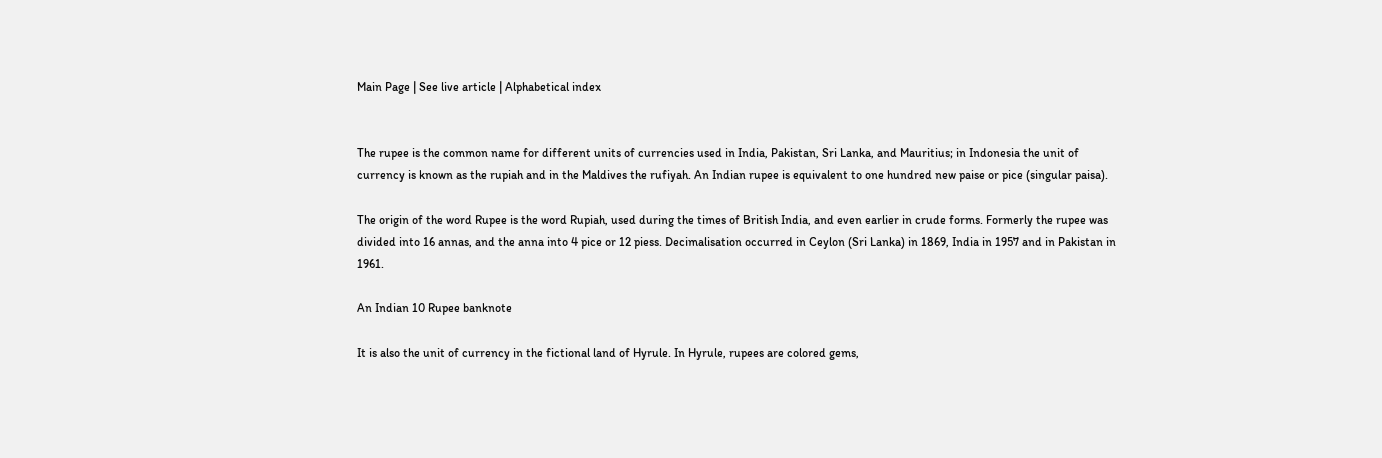Main Page | See live article | Alphabetical index


The rupee is the common name for different units of currencies used in India, Pakistan, Sri Lanka, and Mauritius; in Indonesia the unit of currency is known as the rupiah and in the Maldives the rufiyah. An Indian rupee is equivalent to one hundred new paise or pice (singular paisa).

The origin of the word Rupee is the word Rupiah, used during the times of British India, and even earlier in crude forms. Formerly the rupee was divided into 16 annas, and the anna into 4 pice or 12 piess. Decimalisation occurred in Ceylon (Sri Lanka) in 1869, India in 1957 and in Pakistan in 1961.

An Indian 10 Rupee banknote

It is also the unit of currency in the fictional land of Hyrule. In Hyrule, rupees are colored gems,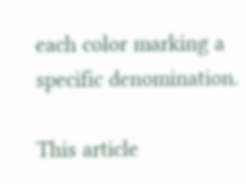each color marking a specific denomination.

This article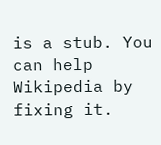is a stub. You can help Wikipedia by fixing it.